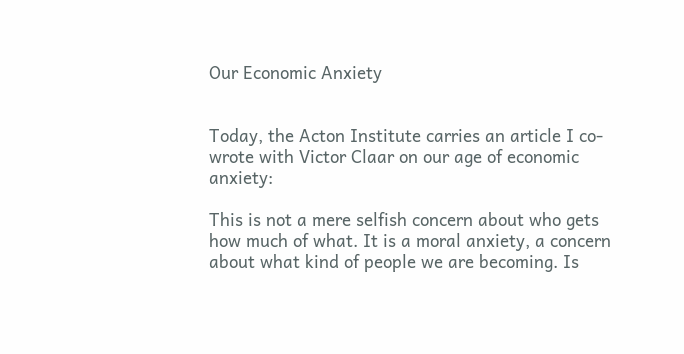Our Economic Anxiety


Today, the Acton Institute carries an article I co-wrote with Victor Claar on our age of economic anxiety:

This is not a mere selfish concern about who gets how much of what. It is a moral anxiety, a concern about what kind of people we are becoming. Is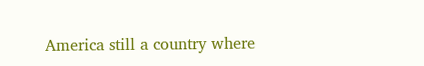America still a country where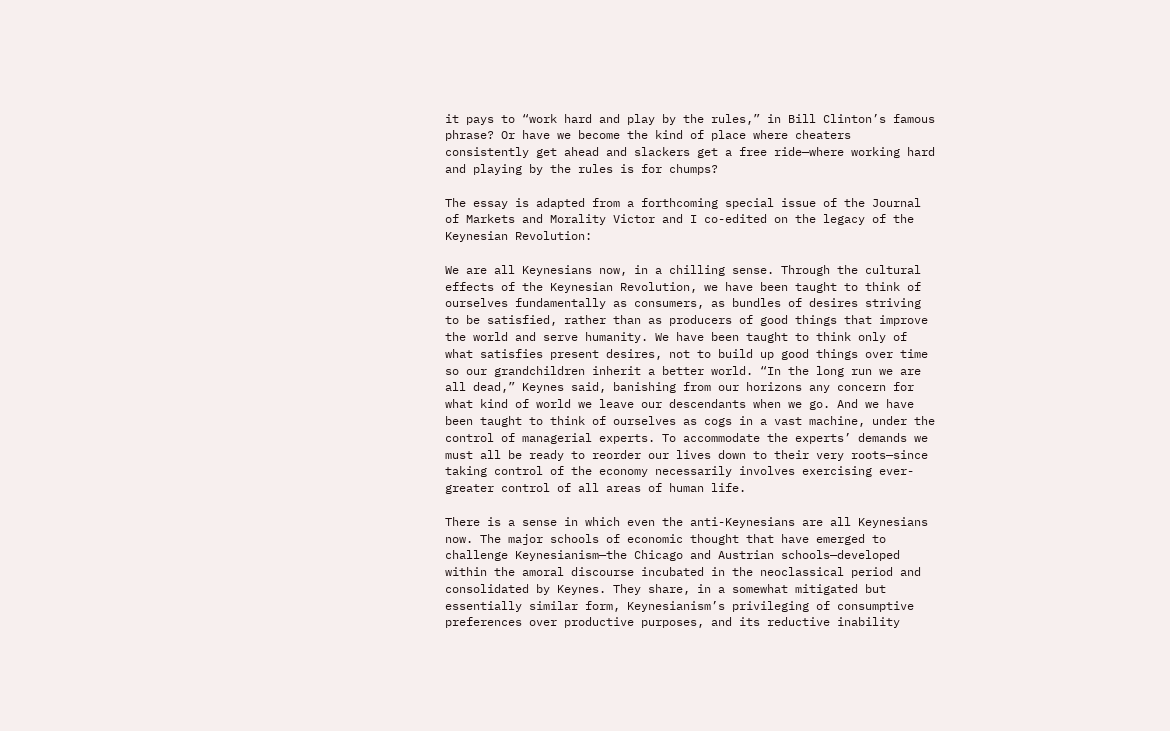it pays to “work hard and play by the rules,” in Bill Clinton’s famous phrase? Or have we become the kind of place where cheaters consistently get ahead and slackers get a free ride—where working hard and playing by the rules is for chumps?

The essay is adapted from a forthcoming special issue of the Journal of Markets and Morality Victor and I co-edited on the legacy of the Keynesian Revolution:

We are all Keynesians now, in a chilling sense. Through the cultural effects of the Keynesian Revolution, we have been taught to think of ourselves fundamentally as consumers, as bundles of desires striving to be satisfied, rather than as producers of good things that improve the world and serve humanity. We have been taught to think only of what satisfies present desires, not to build up good things over time so our grandchildren inherit a better world. “In the long run we are all dead,” Keynes said, banishing from our horizons any concern for what kind of world we leave our descendants when we go. And we have been taught to think of ourselves as cogs in a vast machine, under the control of managerial experts. To accommodate the experts’ demands we must all be ready to reorder our lives down to their very roots—since taking control of the economy necessarily involves exercising ever-greater control of all areas of human life.

There is a sense in which even the anti-Keynesians are all Keynesians now. The major schools of economic thought that have emerged to challenge Keynesianism—the Chicago and Austrian schools—developed within the amoral discourse incubated in the neoclassical period and consolidated by Keynes. They share, in a somewhat mitigated but essentially similar form, Keynesianism’s privileging of consumptive preferences over productive purposes, and its reductive inability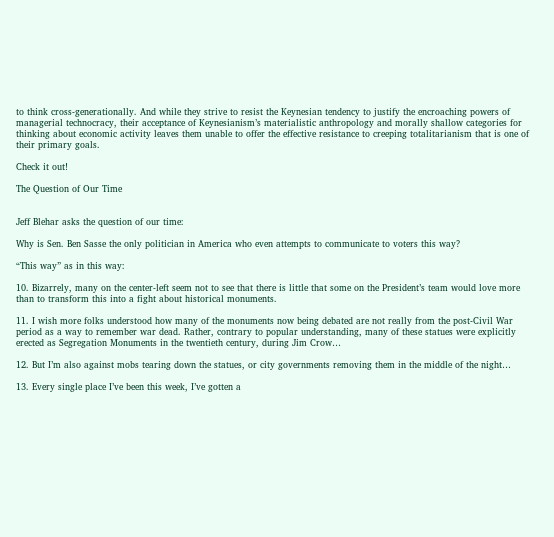to think cross-generationally. And while they strive to resist the Keynesian tendency to justify the encroaching powers of managerial technocracy, their acceptance of Keynesianism’s materialistic anthropology and morally shallow categories for thinking about economic activity leaves them unable to offer the effective resistance to creeping totalitarianism that is one of their primary goals.

Check it out!

The Question of Our Time


Jeff Blehar asks the question of our time:

Why is Sen. Ben Sasse the only politician in America who even attempts to communicate to voters this way?

“This way” as in this way:

10. Bizarrely, many on the center-left seem not to see that there is little that some on the President’s team would love more than to transform this into a fight about historical monuments.

11. I wish more folks understood how many of the monuments now being debated are not really from the post-Civil War period as a way to remember war dead. Rather, contrary to popular understanding, many of these statues were explicitly erected as Segregation Monuments in the twentieth century, during Jim Crow…

12. But I’m also against mobs tearing down the statues, or city governments removing them in the middle of the night…

13. Every single place I’ve been this week, I’ve gotten a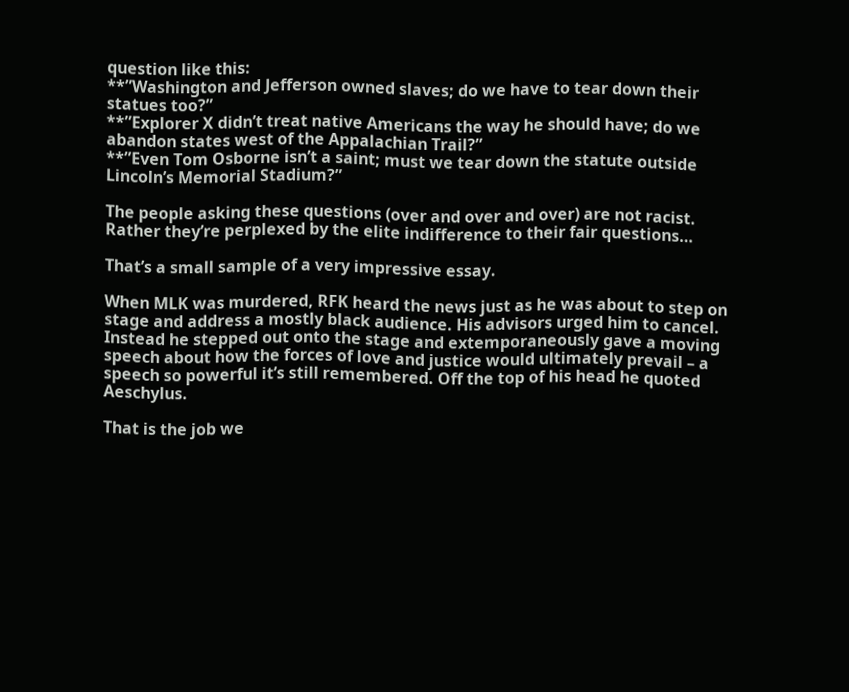question like this:
**”Washington and Jefferson owned slaves; do we have to tear down their statues too?”
**”Explorer X didn’t treat native Americans the way he should have; do we abandon states west of the Appalachian Trail?”
**”Even Tom Osborne isn’t a saint; must we tear down the statute outside Lincoln’s Memorial Stadium?”

The people asking these questions (over and over and over) are not racist. Rather they’re perplexed by the elite indifference to their fair questions…

That’s a small sample of a very impressive essay.

When MLK was murdered, RFK heard the news just as he was about to step on stage and address a mostly black audience. His advisors urged him to cancel. Instead he stepped out onto the stage and extemporaneously gave a moving speech about how the forces of love and justice would ultimately prevail – a speech so powerful it’s still remembered. Off the top of his head he quoted Aeschylus.

That is the job we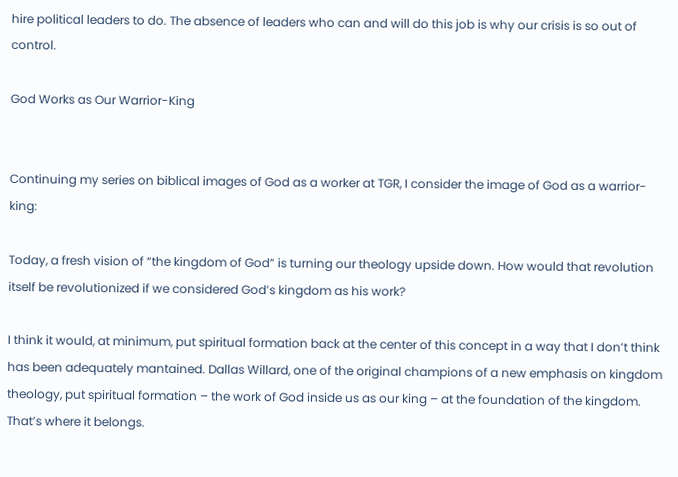hire political leaders to do. The absence of leaders who can and will do this job is why our crisis is so out of control.

God Works as Our Warrior-King


Continuing my series on biblical images of God as a worker at TGR, I consider the image of God as a warrior-king:

Today, a fresh vision of “the kingdom of God” is turning our theology upside down. How would that revolution itself be revolutionized if we considered God’s kingdom as his work?

I think it would, at minimum, put spiritual formation back at the center of this concept in a way that I don’t think has been adequately mantained. Dallas Willard, one of the original champions of a new emphasis on kingdom theology, put spiritual formation – the work of God inside us as our king – at the foundation of the kingdom. That’s where it belongs.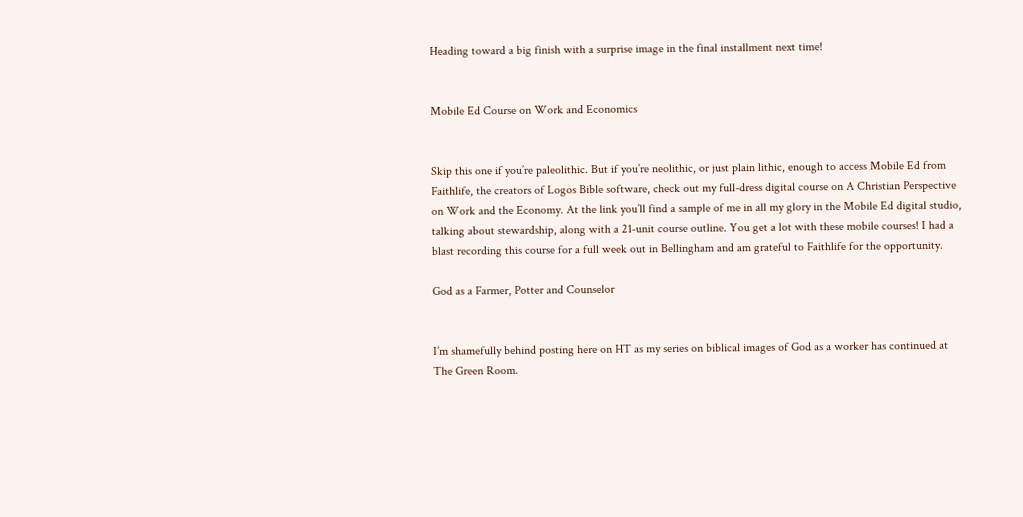Heading toward a big finish with a surprise image in the final installment next time!


Mobile Ed Course on Work and Economics


Skip this one if you’re paleolithic. But if you’re neolithic, or just plain lithic, enough to access Mobile Ed from Faithlife, the creators of Logos Bible software, check out my full-dress digital course on A Christian Perspective on Work and the Economy. At the link you’ll find a sample of me in all my glory in the Mobile Ed digital studio, talking about stewardship, along with a 21-unit course outline. You get a lot with these mobile courses! I had a blast recording this course for a full week out in Bellingham and am grateful to Faithlife for the opportunity.

God as a Farmer, Potter and Counselor


I’m shamefully behind posting here on HT as my series on biblical images of God as a worker has continued at The Green Room.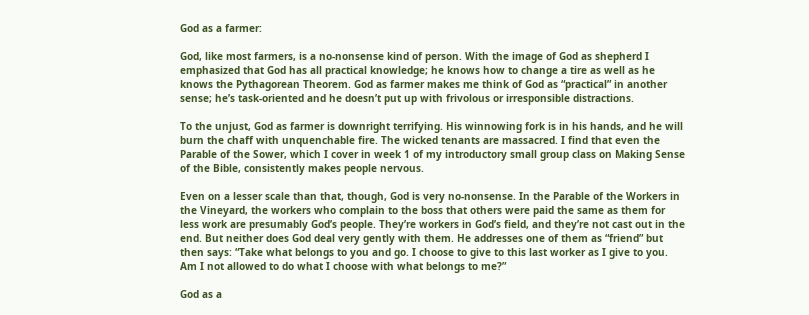God as a farmer:

God, like most farmers, is a no-nonsense kind of person. With the image of God as shepherd I emphasized that God has all practical knowledge; he knows how to change a tire as well as he knows the Pythagorean Theorem. God as farmer makes me think of God as “practical” in another sense; he’s task-oriented and he doesn’t put up with frivolous or irresponsible distractions.

To the unjust, God as farmer is downright terrifying. His winnowing fork is in his hands, and he will burn the chaff with unquenchable fire. The wicked tenants are massacred. I find that even the Parable of the Sower, which I cover in week 1 of my introductory small group class on Making Sense of the Bible, consistently makes people nervous.

Even on a lesser scale than that, though, God is very no-nonsense. In the Parable of the Workers in the Vineyard, the workers who complain to the boss that others were paid the same as them for less work are presumably God’s people. They’re workers in God’s field, and they’re not cast out in the end. But neither does God deal very gently with them. He addresses one of them as “friend” but then says: “Take what belongs to you and go. I choose to give to this last worker as I give to you. Am I not allowed to do what I choose with what belongs to me?”

God as a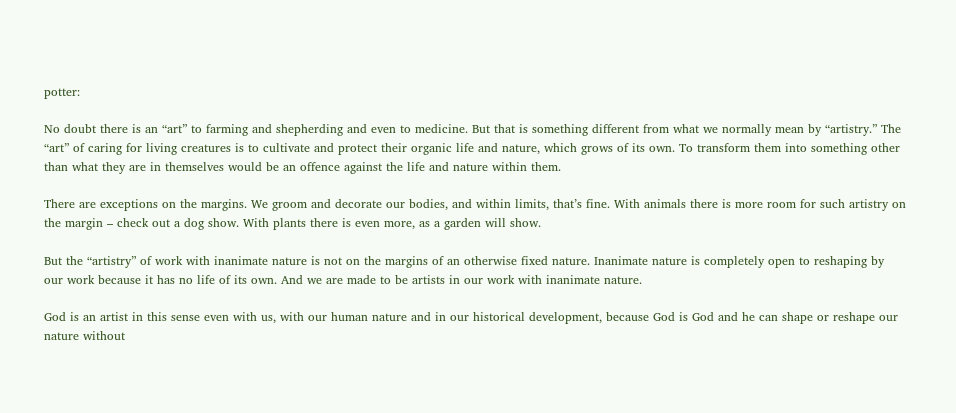potter:

No doubt there is an “art” to farming and shepherding and even to medicine. But that is something different from what we normally mean by “artistry.” The “art” of caring for living creatures is to cultivate and protect their organic life and nature, which grows of its own. To transform them into something other than what they are in themselves would be an offence against the life and nature within them.

There are exceptions on the margins. We groom and decorate our bodies, and within limits, that’s fine. With animals there is more room for such artistry on the margin – check out a dog show. With plants there is even more, as a garden will show.

But the “artistry” of work with inanimate nature is not on the margins of an otherwise fixed nature. Inanimate nature is completely open to reshaping by our work because it has no life of its own. And we are made to be artists in our work with inanimate nature.

God is an artist in this sense even with us, with our human nature and in our historical development, because God is God and he can shape or reshape our nature without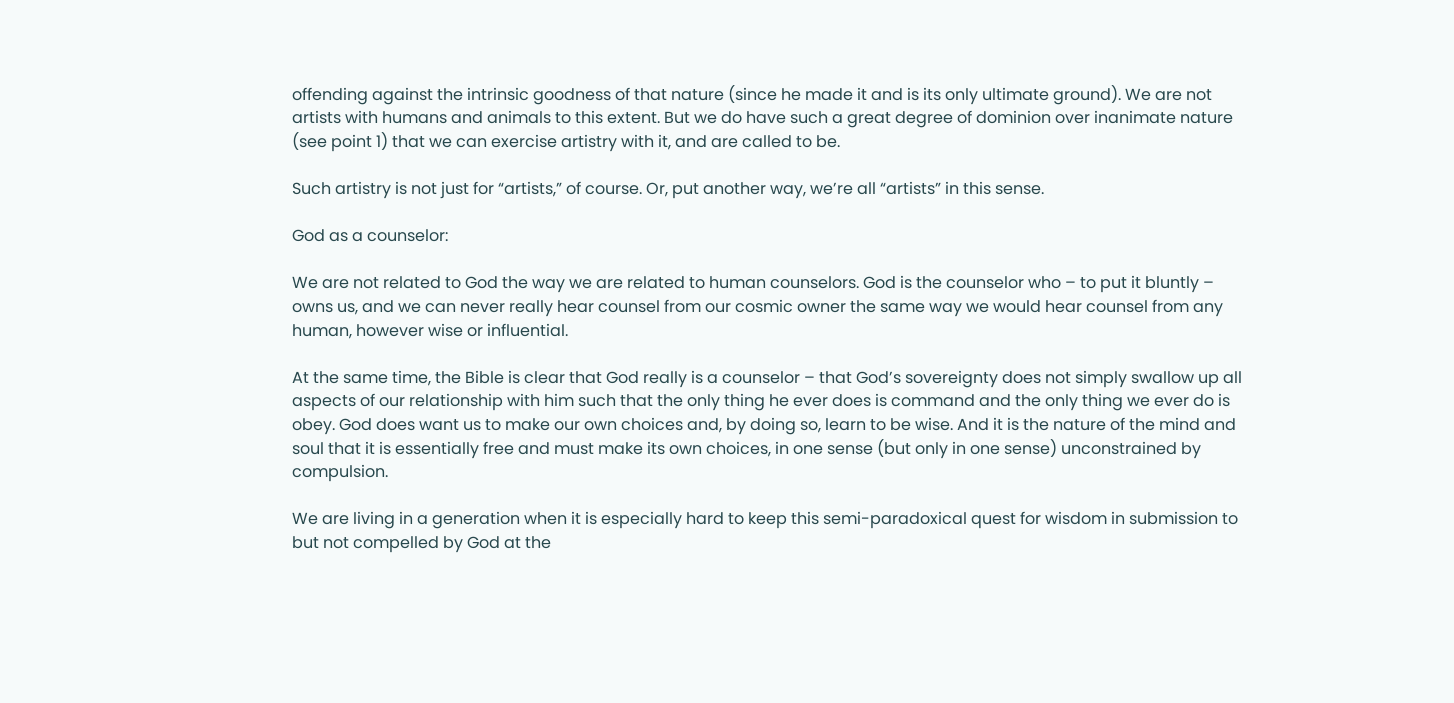offending against the intrinsic goodness of that nature (since he made it and is its only ultimate ground). We are not artists with humans and animals to this extent. But we do have such a great degree of dominion over inanimate nature (see point 1) that we can exercise artistry with it, and are called to be.

Such artistry is not just for “artists,” of course. Or, put another way, we’re all “artists” in this sense.

God as a counselor:

We are not related to God the way we are related to human counselors. God is the counselor who – to put it bluntly – owns us, and we can never really hear counsel from our cosmic owner the same way we would hear counsel from any human, however wise or influential.

At the same time, the Bible is clear that God really is a counselor – that God’s sovereignty does not simply swallow up all aspects of our relationship with him such that the only thing he ever does is command and the only thing we ever do is obey. God does want us to make our own choices and, by doing so, learn to be wise. And it is the nature of the mind and soul that it is essentially free and must make its own choices, in one sense (but only in one sense) unconstrained by compulsion.

We are living in a generation when it is especially hard to keep this semi-paradoxical quest for wisdom in submission to but not compelled by God at the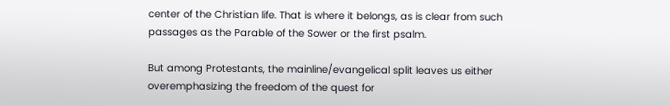center of the Christian life. That is where it belongs, as is clear from such passages as the Parable of the Sower or the first psalm.

But among Protestants, the mainline/evangelical split leaves us either overemphasizing the freedom of the quest for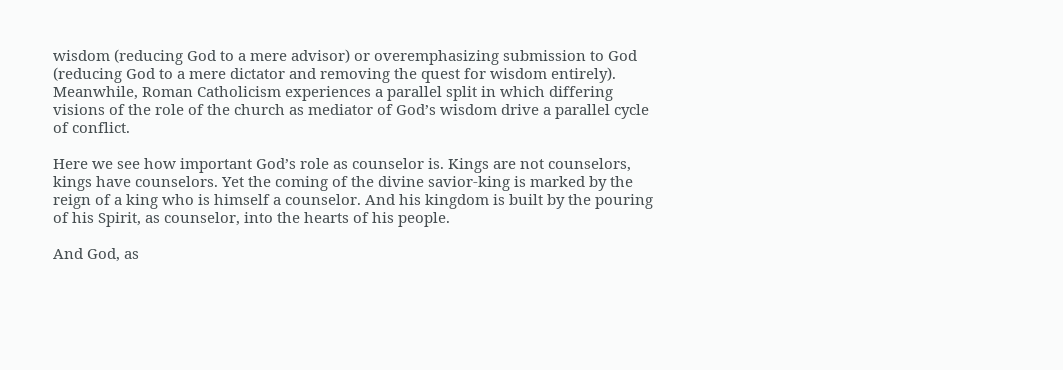wisdom (reducing God to a mere advisor) or overemphasizing submission to God (reducing God to a mere dictator and removing the quest for wisdom entirely). Meanwhile, Roman Catholicism experiences a parallel split in which differing visions of the role of the church as mediator of God’s wisdom drive a parallel cycle of conflict.

Here we see how important God’s role as counselor is. Kings are not counselors, kings have counselors. Yet the coming of the divine savior-king is marked by the reign of a king who is himself a counselor. And his kingdom is built by the pouring of his Spirit, as counselor, into the hearts of his people.

And God, as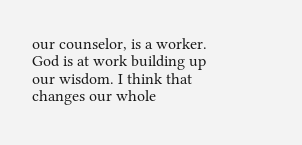our counselor, is a worker. God is at work building up our wisdom. I think that changes our whole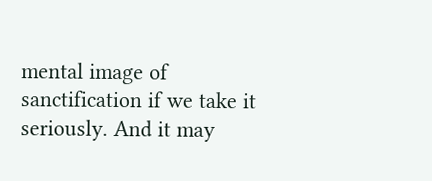mental image of sanctification if we take it seriously. And it may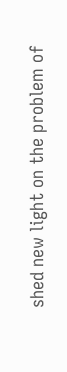shed new light on the problem of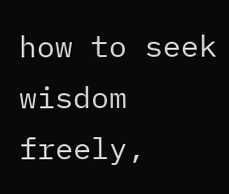how to seek wisdom freely,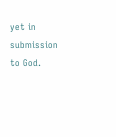yet in submission to God.